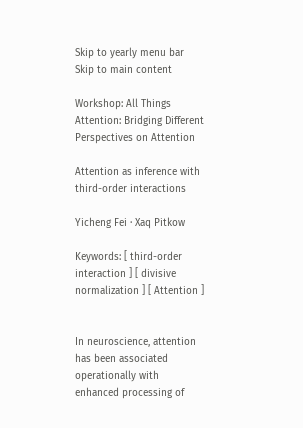Skip to yearly menu bar Skip to main content

Workshop: All Things Attention: Bridging Different Perspectives on Attention

Attention as inference with third-order interactions

Yicheng Fei · Xaq Pitkow

Keywords: [ third-order interaction ] [ divisive normalization ] [ Attention ]


In neuroscience, attention has been associated operationally with enhanced processing of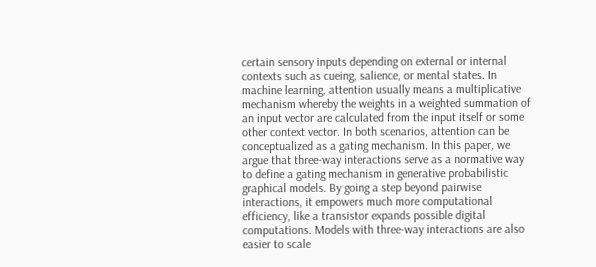certain sensory inputs depending on external or internal contexts such as cueing, salience, or mental states. In machine learning, attention usually means a multiplicative mechanism whereby the weights in a weighted summation of an input vector are calculated from the input itself or some other context vector. In both scenarios, attention can be conceptualized as a gating mechanism. In this paper, we argue that three-way interactions serve as a normative way to define a gating mechanism in generative probabilistic graphical models. By going a step beyond pairwise interactions, it empowers much more computational efficiency, like a transistor expands possible digital computations. Models with three-way interactions are also easier to scale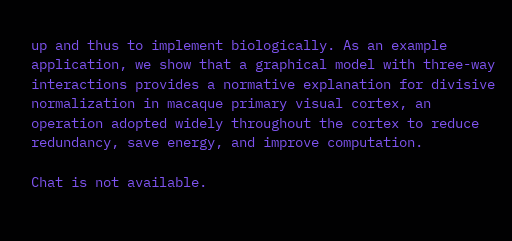up and thus to implement biologically. As an example application, we show that a graphical model with three-way interactions provides a normative explanation for divisive normalization in macaque primary visual cortex, an operation adopted widely throughout the cortex to reduce redundancy, save energy, and improve computation.

Chat is not available.